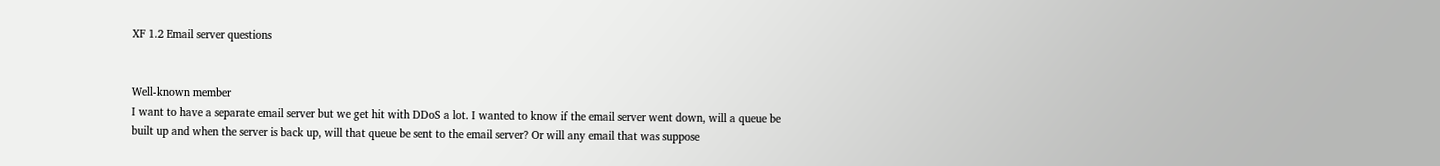XF 1.2 Email server questions


Well-known member
I want to have a separate email server but we get hit with DDoS a lot. I wanted to know if the email server went down, will a queue be built up and when the server is back up, will that queue be sent to the email server? Or will any email that was suppose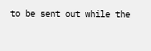to be sent out while the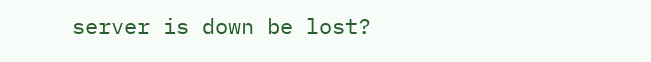server is down be lost?